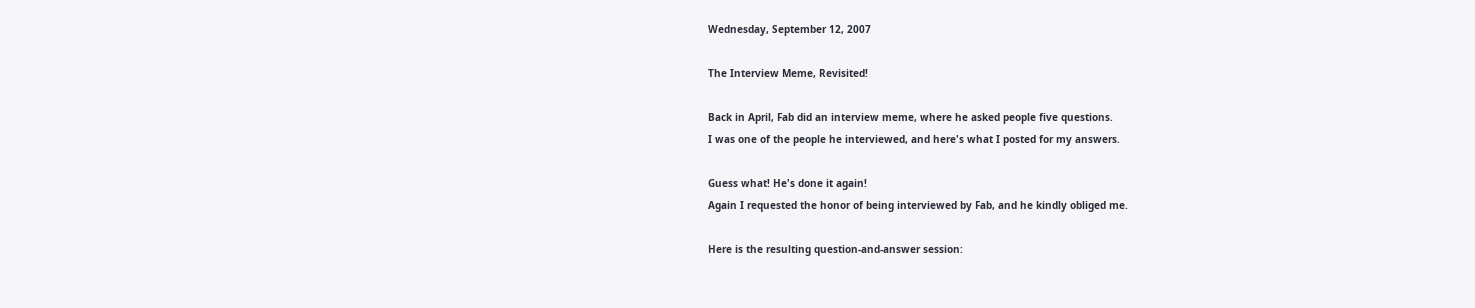Wednesday, September 12, 2007

The Interview Meme, Revisited!

Back in April, Fab did an interview meme, where he asked people five questions.
I was one of the people he interviewed, and here's what I posted for my answers.

Guess what! He's done it again!
Again I requested the honor of being interviewed by Fab, and he kindly obliged me.

Here is the resulting question-and-answer session: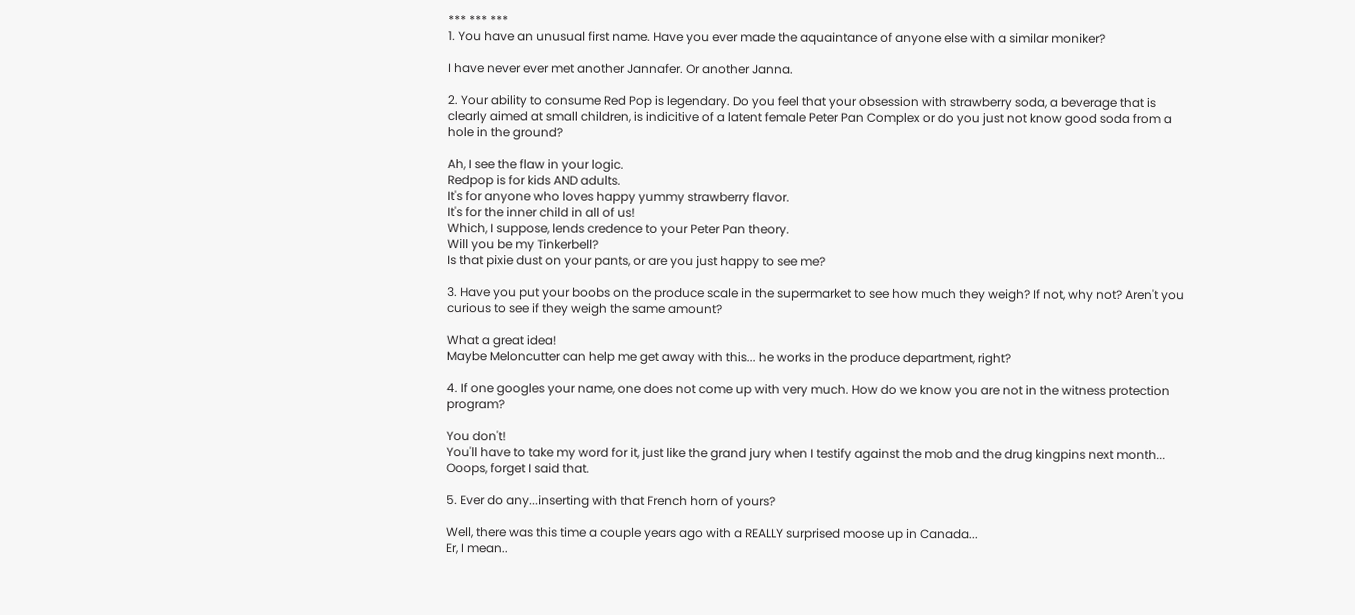*** *** ***
1. You have an unusual first name. Have you ever made the aquaintance of anyone else with a similar moniker?

I have never ever met another Jannafer. Or another Janna.

2. Your ability to consume Red Pop is legendary. Do you feel that your obsession with strawberry soda, a beverage that is clearly aimed at small children, is indicitive of a latent female Peter Pan Complex or do you just not know good soda from a hole in the ground?

Ah, I see the flaw in your logic.
Redpop is for kids AND adults.
It's for anyone who loves happy yummy strawberry flavor.
It's for the inner child in all of us!
Which, I suppose, lends credence to your Peter Pan theory.
Will you be my Tinkerbell?
Is that pixie dust on your pants, or are you just happy to see me?

3. Have you put your boobs on the produce scale in the supermarket to see how much they weigh? If not, why not? Aren't you curious to see if they weigh the same amount?

What a great idea!
Maybe Meloncutter can help me get away with this... he works in the produce department, right?

4. If one googles your name, one does not come up with very much. How do we know you are not in the witness protection program?

You don't!
You'll have to take my word for it, just like the grand jury when I testify against the mob and the drug kingpins next month...
Ooops, forget I said that.

5. Ever do any...inserting with that French horn of yours?

Well, there was this time a couple years ago with a REALLY surprised moose up in Canada...
Er, I mean..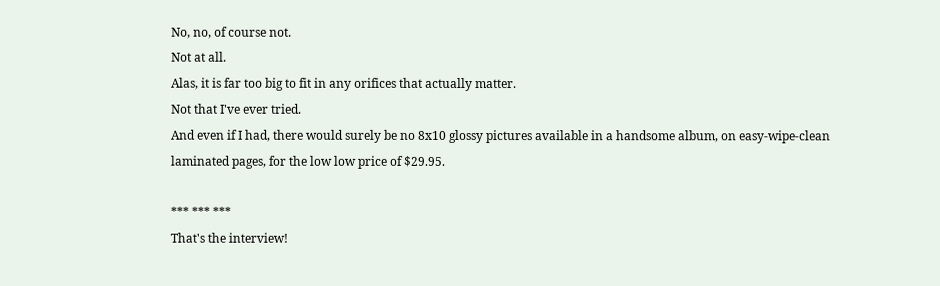No, no, of course not.
Not at all.
Alas, it is far too big to fit in any orifices that actually matter.
Not that I've ever tried.
And even if I had, there would surely be no 8x10 glossy pictures available in a handsome album, on easy-wipe-clean laminated pages, for the low low price of $29.95.

*** *** ***
That's the interview!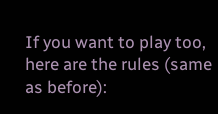If you want to play too, here are the rules (same as before):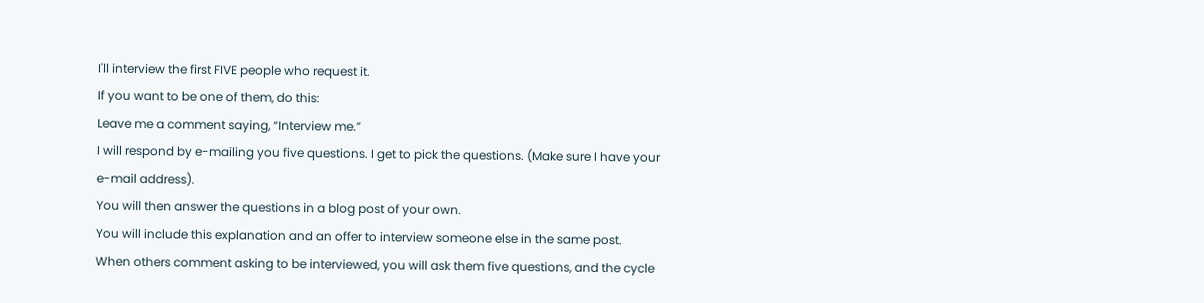I'll interview the first FIVE people who request it.
If you want to be one of them, do this:
Leave me a comment saying, “Interview me.”
I will respond by e-mailing you five questions. I get to pick the questions. (Make sure I have your e-mail address).
You will then answer the questions in a blog post of your own.
You will include this explanation and an offer to interview someone else in the same post.
When others comment asking to be interviewed, you will ask them five questions, and the cycle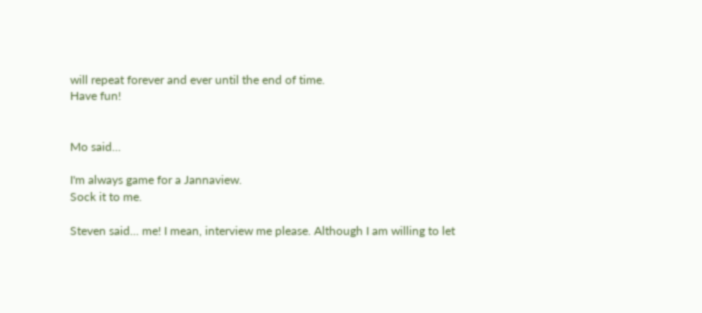will repeat forever and ever until the end of time.
Have fun!


Mo said...

I'm always game for a Jannaview.
Sock it to me.

Steven said... me! I mean, interview me please. Although I am willing to let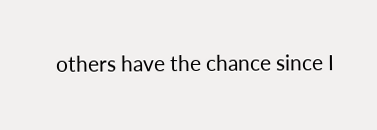others have the chance since I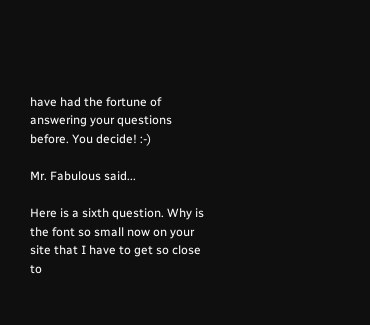have had the fortune of answering your questions before. You decide! :-)

Mr. Fabulous said...

Here is a sixth question. Why is the font so small now on your site that I have to get so close to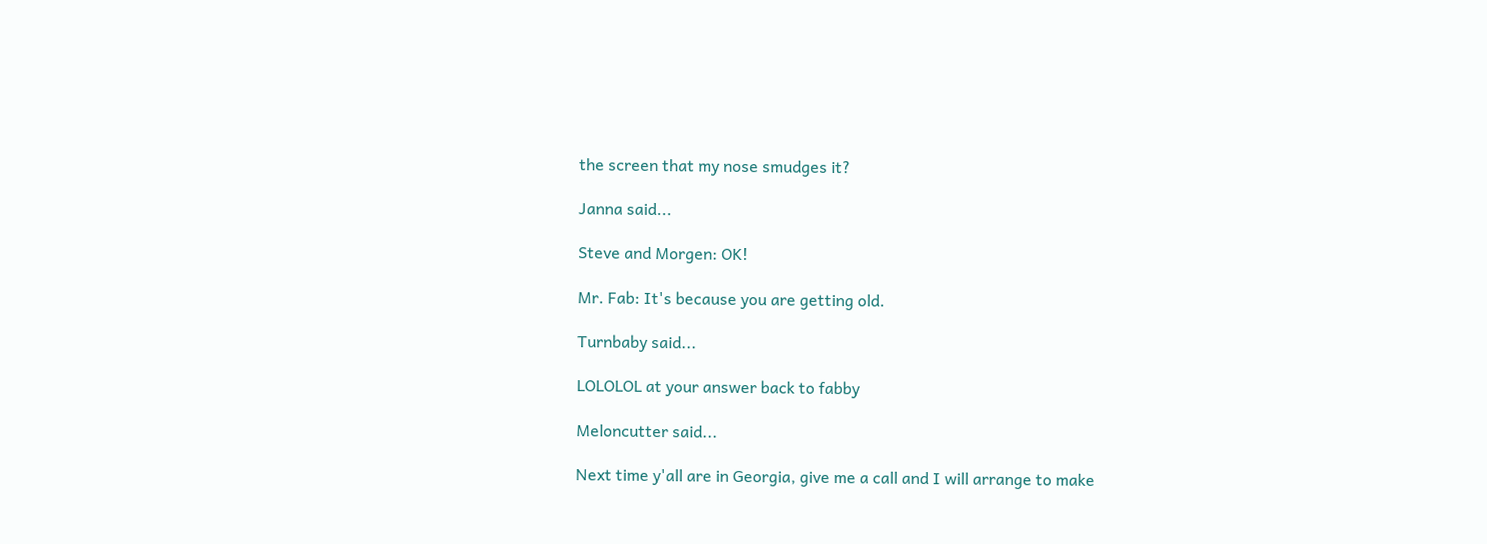the screen that my nose smudges it?

Janna said...

Steve and Morgen: OK!

Mr. Fab: It's because you are getting old.

Turnbaby said...

LOLOLOL at your answer back to fabby

Meloncutter said...

Next time y'all are in Georgia, give me a call and I will arrange to make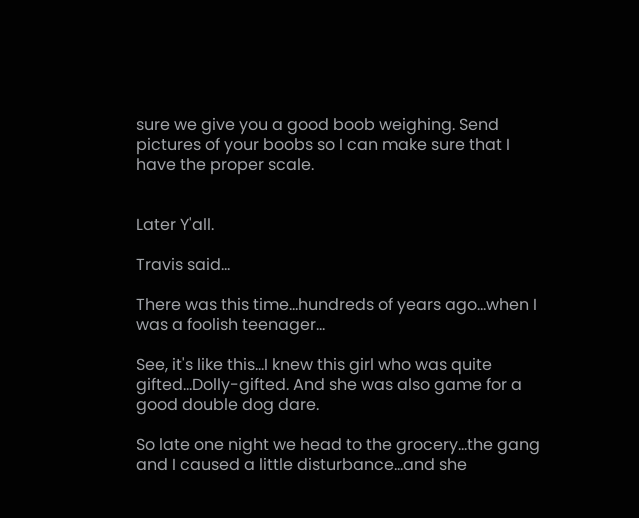sure we give you a good boob weighing. Send pictures of your boobs so I can make sure that I have the proper scale.


Later Y'all.

Travis said...

There was this time...hundreds of years ago...when I was a foolish teenager...

See, it's like this...I knew this girl who was quite gifted...Dolly-gifted. And she was also game for a good double dog dare.

So late one night we head to the grocery...the gang and I caused a little disturbance...and she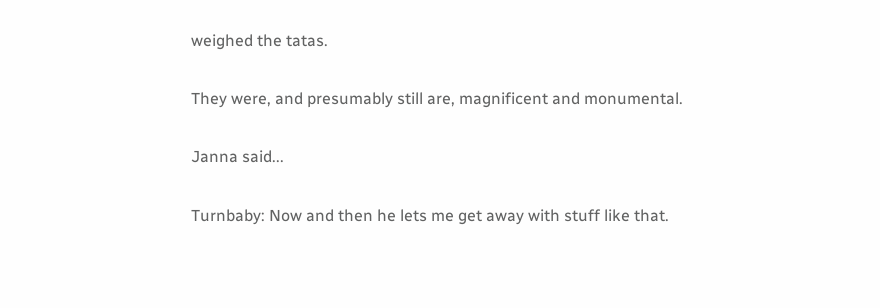weighed the tatas.

They were, and presumably still are, magnificent and monumental.

Janna said...

Turnbaby: Now and then he lets me get away with stuff like that.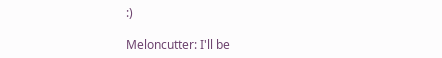:)

Meloncutter: I'll be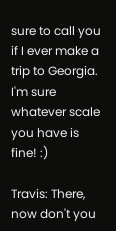sure to call you if I ever make a trip to Georgia. I'm sure whatever scale you have is fine! :)

Travis: There, now don't you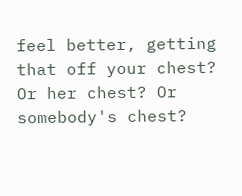feel better, getting that off your chest? Or her chest? Or somebody's chest?